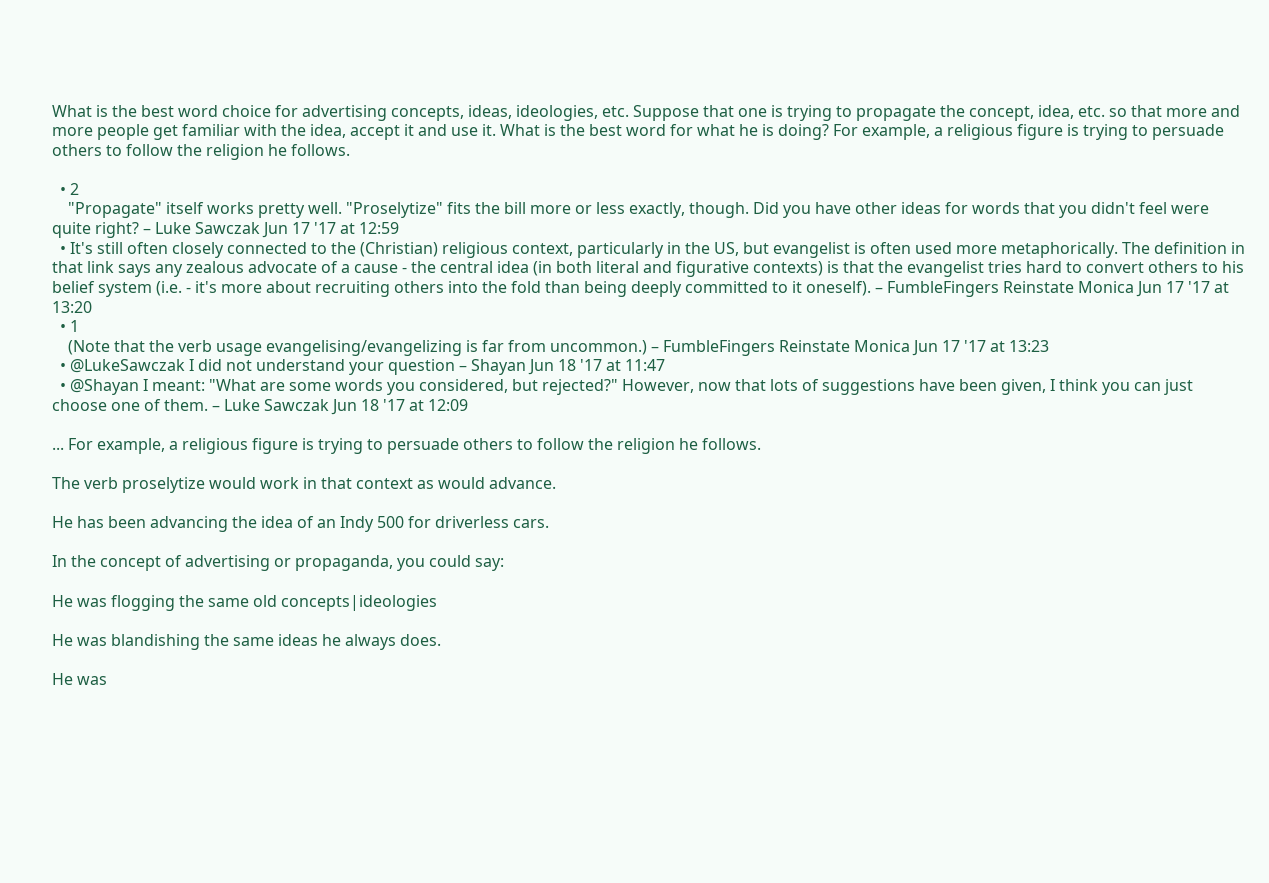What is the best word choice for advertising concepts, ideas, ideologies, etc. Suppose that one is trying to propagate the concept, idea, etc. so that more and more people get familiar with the idea, accept it and use it. What is the best word for what he is doing? For example, a religious figure is trying to persuade others to follow the religion he follows.

  • 2
    "Propagate" itself works pretty well. "Proselytize" fits the bill more or less exactly, though. Did you have other ideas for words that you didn't feel were quite right? – Luke Sawczak Jun 17 '17 at 12:59
  • It's still often closely connected to the (Christian) religious context, particularly in the US, but evangelist is often used more metaphorically. The definition in that link says any zealous advocate of a cause - the central idea (in both literal and figurative contexts) is that the evangelist tries hard to convert others to his belief system (i.e. - it's more about recruiting others into the fold than being deeply committed to it oneself). – FumbleFingers Reinstate Monica Jun 17 '17 at 13:20
  • 1
    (Note that the verb usage evangelising/evangelizing is far from uncommon.) – FumbleFingers Reinstate Monica Jun 17 '17 at 13:23
  • @LukeSawczak I did not understand your question – Shayan Jun 18 '17 at 11:47
  • @Shayan I meant: "What are some words you considered, but rejected?" However, now that lots of suggestions have been given, I think you can just choose one of them. – Luke Sawczak Jun 18 '17 at 12:09

... For example, a religious figure is trying to persuade others to follow the religion he follows.

The verb proselytize would work in that context as would advance.

He has been advancing the idea of an Indy 500 for driverless cars.

In the concept of advertising or propaganda, you could say:

He was flogging the same old concepts|ideologies

He was blandishing the same ideas he always does.

He was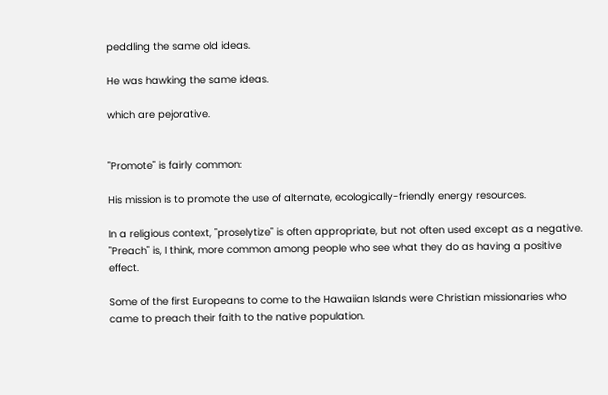peddling the same old ideas.

He was hawking the same ideas.

which are pejorative.


"Promote" is fairly common:

His mission is to promote the use of alternate, ecologically-friendly energy resources.

In a religious context, "proselytize" is often appropriate, but not often used except as a negative. "Preach" is, I think, more common among people who see what they do as having a positive effect.

Some of the first Europeans to come to the Hawaiian Islands were Christian missionaries who came to preach their faith to the native population.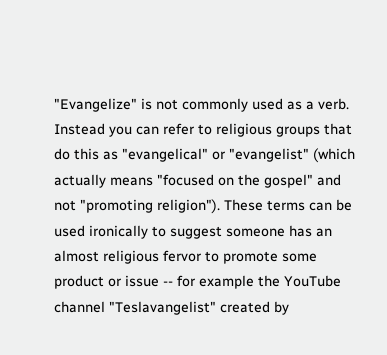"Evangelize" is not commonly used as a verb. Instead you can refer to religious groups that do this as "evangelical" or "evangelist" (which actually means "focused on the gospel" and not "promoting religion"). These terms can be used ironically to suggest someone has an almost religious fervor to promote some product or issue -- for example the YouTube channel "Teslavangelist" created by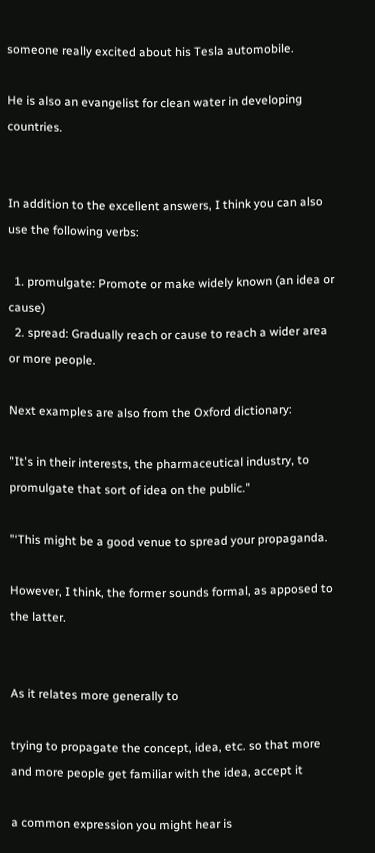someone really excited about his Tesla automobile.

He is also an evangelist for clean water in developing countries.


In addition to the excellent answers, I think you can also use the following verbs:

  1. promulgate: Promote or make widely known (an idea or cause)
  2. spread: Gradually reach or cause to reach a wider area or more people.

Next examples are also from the Oxford dictionary:

"It's in their interests, the pharmaceutical industry, to promulgate that sort of idea on the public."

"‘This might be a good venue to spread your propaganda.

However, I think, the former sounds formal, as apposed to the latter.


As it relates more generally to

trying to propagate the concept, idea, etc. so that more and more people get familiar with the idea, accept it

a common expression you might hear is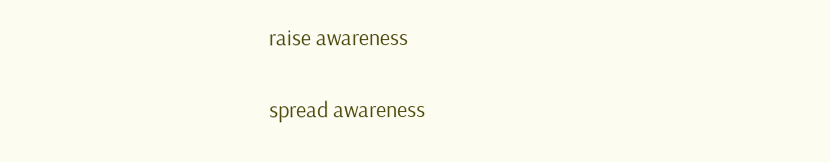raise awareness


spread awareness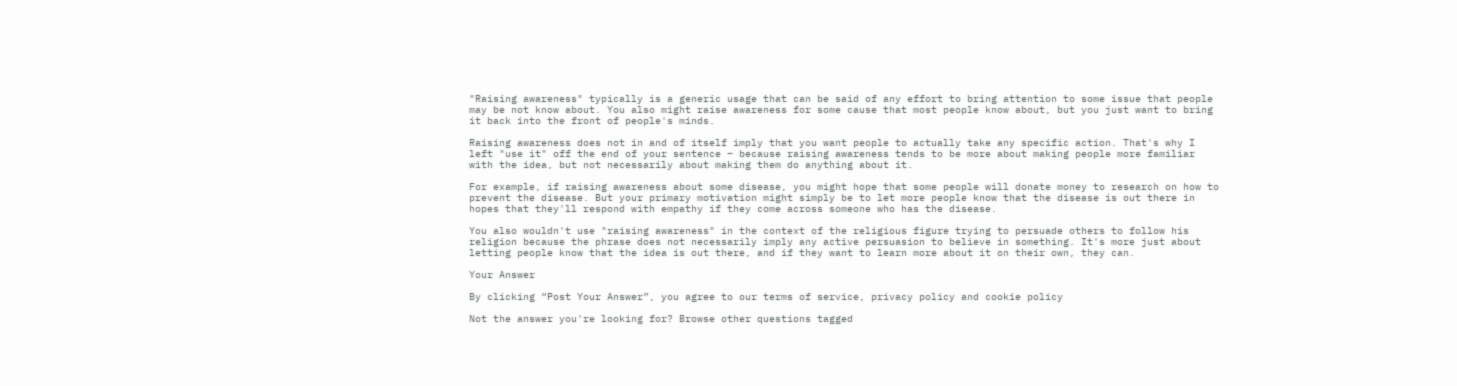"Raising awareness" typically is a generic usage that can be said of any effort to bring attention to some issue that people may be not know about. You also might raise awareness for some cause that most people know about, but you just want to bring it back into the front of people's minds.

Raising awareness does not in and of itself imply that you want people to actually take any specific action. That's why I left "use it" off the end of your sentence – because raising awareness tends to be more about making people more familiar with the idea, but not necessarily about making them do anything about it.

For example, if raising awareness about some disease, you might hope that some people will donate money to research on how to prevent the disease. But your primary motivation might simply be to let more people know that the disease is out there in hopes that they'll respond with empathy if they come across someone who has the disease.

You also wouldn't use "raising awareness" in the context of the religious figure trying to persuade others to follow his religion because the phrase does not necessarily imply any active persuasion to believe in something. It's more just about letting people know that the idea is out there, and if they want to learn more about it on their own, they can.

Your Answer

By clicking “Post Your Answer”, you agree to our terms of service, privacy policy and cookie policy

Not the answer you're looking for? Browse other questions tagged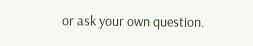or ask your own question.